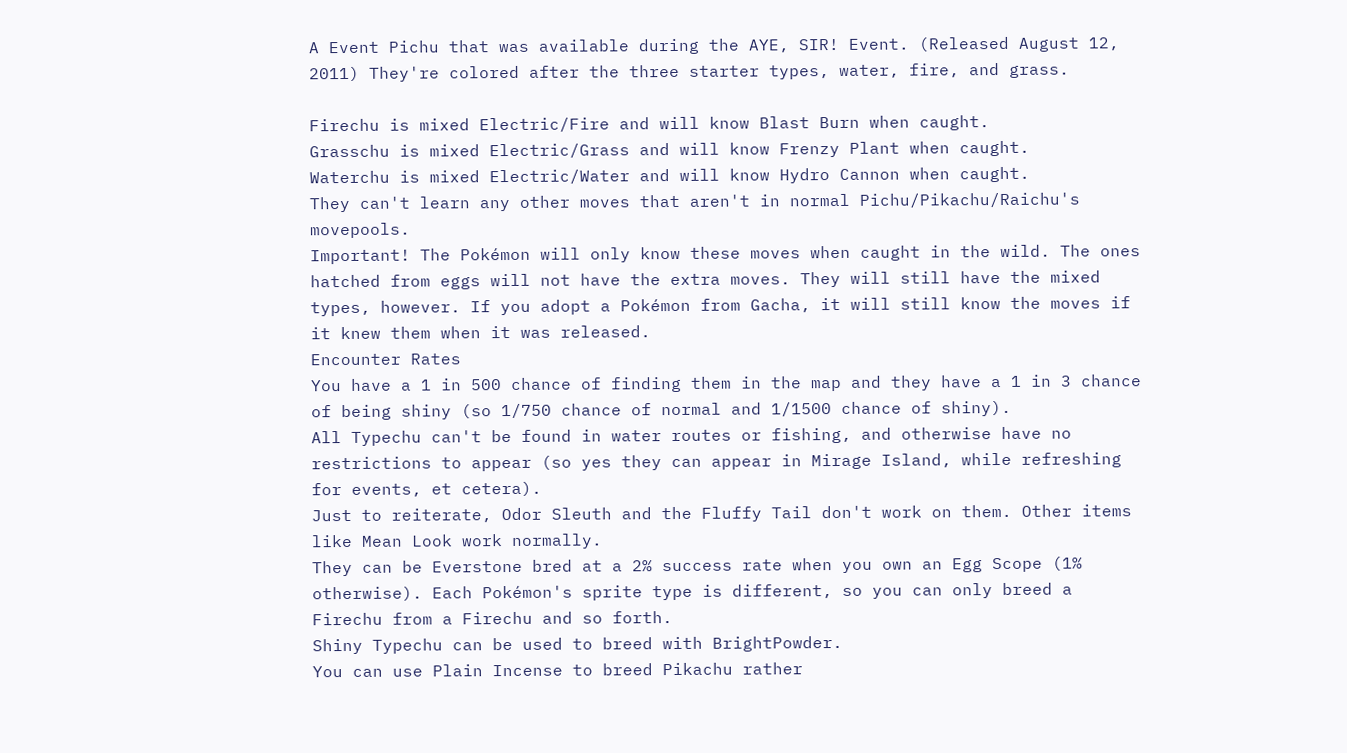A Event Pichu that was available during the AYE, SIR! Event. (Released August 12, 2011) They're colored after the three starter types, water, fire, and grass.

Firechu is mixed Electric/Fire and will know Blast Burn when caught.
Grasschu is mixed Electric/Grass and will know Frenzy Plant when caught.
Waterchu is mixed Electric/Water and will know Hydro Cannon when caught.
They can't learn any other moves that aren't in normal Pichu/Pikachu/Raichu's movepools.
Important! The Pokémon will only know these moves when caught in the wild. The ones hatched from eggs will not have the extra moves. They will still have the mixed types, however. If you adopt a Pokémon from Gacha, it will still know the moves if it knew them when it was released.
Encounter Rates
You have a 1 in 500 chance of finding them in the map and they have a 1 in 3 chance of being shiny (so 1/750 chance of normal and 1/1500 chance of shiny).
All Typechu can't be found in water routes or fishing, and otherwise have no restrictions to appear (so yes they can appear in Mirage Island, while refreshing for events, et cetera).
Just to reiterate, Odor Sleuth and the Fluffy Tail don't work on them. Other items like Mean Look work normally.
They can be Everstone bred at a 2% success rate when you own an Egg Scope (1% otherwise). Each Pokémon's sprite type is different, so you can only breed a Firechu from a Firechu and so forth.
Shiny Typechu can be used to breed with BrightPowder.
You can use Plain Incense to breed Pikachu rather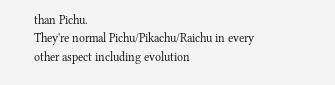than Pichu.
They're normal Pichu/Pikachu/Raichu in every other aspect including evolution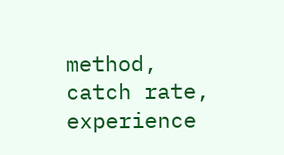method, catch rate, experience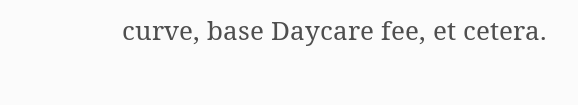curve, base Daycare fee, et cetera.